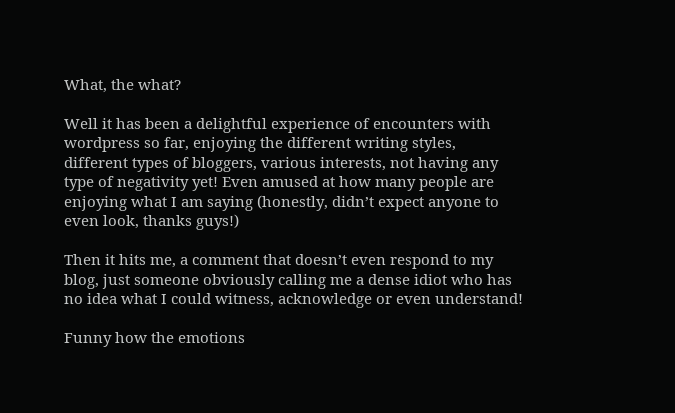What, the what?

Well it has been a delightful experience of encounters with wordpress so far, enjoying the different writing styles, different types of bloggers, various interests, not having any type of negativity yet! Even amused at how many people are enjoying what I am saying (honestly, didn’t expect anyone to even look, thanks guys!)

Then it hits me, a comment that doesn’t even respond to my blog, just someone obviously calling me a dense idiot who has no idea what I could witness, acknowledge or even understand!

Funny how the emotions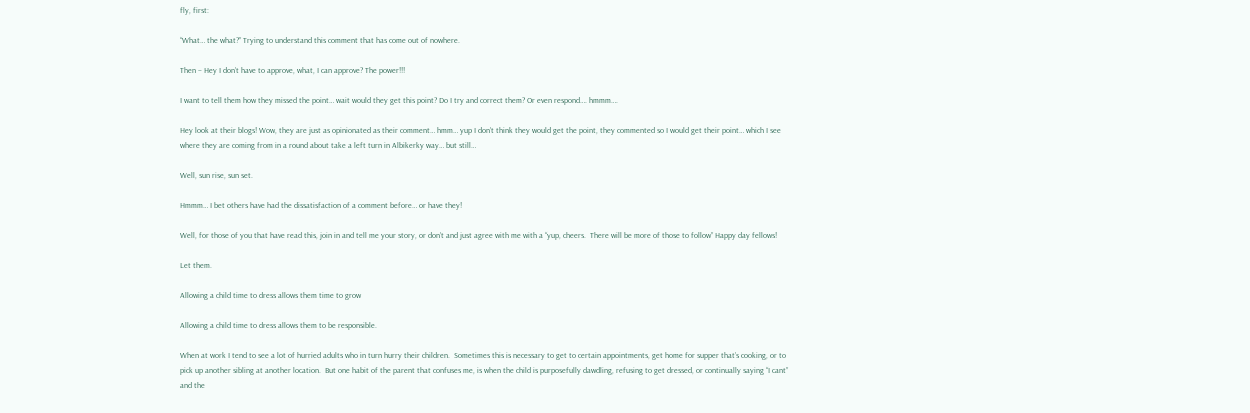fly, first:

“What… the what?” Trying to understand this comment that has come out of nowhere.

Then – Hey I don’t have to approve, what, I can approve? The power!!!

I want to tell them how they missed the point… wait would they get this point? Do I try and correct them? Or even respond…. hmmm….

Hey look at their blogs! Wow, they are just as opinionated as their comment… hmm… yup I don’t think they would get the point, they commented so I would get their point… which I see where they are coming from in a round about take a left turn in Albikerky way… but still…

Well, sun rise, sun set.

Hmmm… I bet others have had the dissatisfaction of a comment before… or have they!

Well, for those of you that have read this, join in and tell me your story, or don’t and just agree with me with a “yup, cheers.  There will be more of those to follow” Happy day fellows!

Let them.

Allowing a child time to dress allows them time to grow

Allowing a child time to dress allows them to be responsible.

When at work I tend to see a lot of hurried adults who in turn hurry their children.  Sometimes this is necessary to get to certain appointments, get home for supper that’s cooking, or to pick up another sibling at another location.  But one habit of the parent that confuses me, is when the child is purposefully dawdling, refusing to get dressed, or continually saying “I cant” and the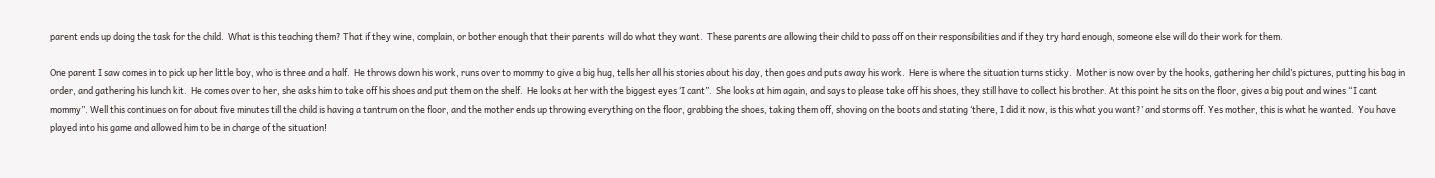parent ends up doing the task for the child.  What is this teaching them? That if they wine, complain, or bother enough that their parents  will do what they want.  These parents are allowing their child to pass off on their responsibilities and if they try hard enough, someone else will do their work for them.

One parent I saw comes in to pick up her little boy, who is three and a half.  He throws down his work, runs over to mommy to give a big hug, tells her all his stories about his day, then goes and puts away his work.  Here is where the situation turns sticky.  Mother is now over by the hooks, gathering her child’s pictures, putting his bag in order, and gathering his lunch kit.  He comes over to her, she asks him to take off his shoes and put them on the shelf.  He looks at her with the biggest eyes ‘I cant”.  She looks at him again, and says to please take off his shoes, they still have to collect his brother. At this point he sits on the floor, gives a big pout and wines “I cant mommy”. Well this continues on for about five minutes till the child is having a tantrum on the floor, and the mother ends up throwing everything on the floor, grabbing the shoes, taking them off, shoving on the boots and stating ‘there, I did it now, is this what you want?’ and storms off. Yes mother, this is what he wanted.  You have played into his game and allowed him to be in charge of the situation!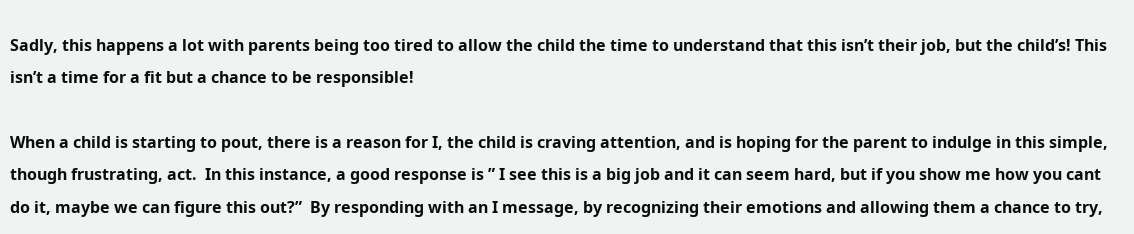Sadly, this happens a lot with parents being too tired to allow the child the time to understand that this isn’t their job, but the child’s! This isn’t a time for a fit but a chance to be responsible!

When a child is starting to pout, there is a reason for I, the child is craving attention, and is hoping for the parent to indulge in this simple, though frustrating, act.  In this instance, a good response is ” I see this is a big job and it can seem hard, but if you show me how you cant do it, maybe we can figure this out?”  By responding with an I message, by recognizing their emotions and allowing them a chance to try,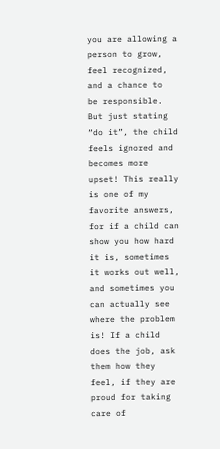you are allowing a person to grow, feel recognized, and a chance to  be responsible.  But just stating “do it”, the child feels ignored and becomes more upset! This really is one of my favorite answers, for if a child can show you how hard it is, sometimes it works out well, and sometimes you can actually see where the problem is! If a child does the job, ask them how they feel, if they are proud for taking care of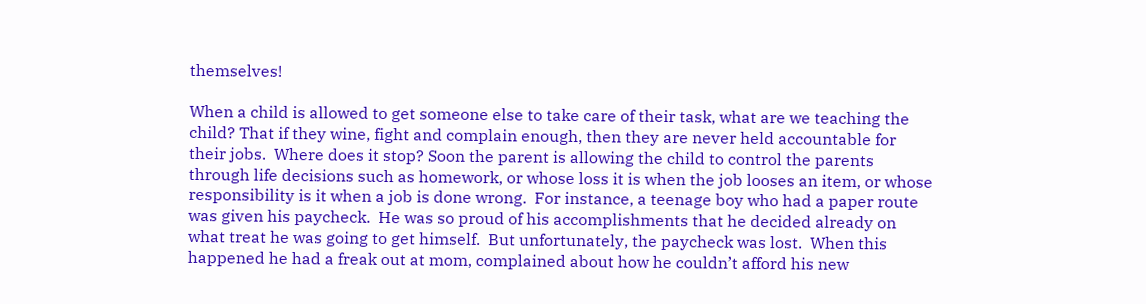themselves!

When a child is allowed to get someone else to take care of their task, what are we teaching the child? That if they wine, fight and complain enough, then they are never held accountable for their jobs.  Where does it stop? Soon the parent is allowing the child to control the parents through life decisions such as homework, or whose loss it is when the job looses an item, or whose responsibility is it when a job is done wrong.  For instance, a teenage boy who had a paper route was given his paycheck.  He was so proud of his accomplishments that he decided already on what treat he was going to get himself.  But unfortunately, the paycheck was lost.  When this happened he had a freak out at mom, complained about how he couldn’t afford his new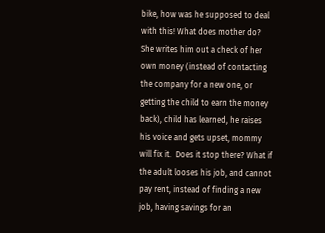bike, how was he supposed to deal with this! What does mother do? She writes him out a check of her own money (instead of contacting the company for a new one, or getting the child to earn the money back), child has learned, he raises his voice and gets upset, mommy will fix it.  Does it stop there? What if the adult looses his job, and cannot pay rent, instead of finding a new job, having savings for an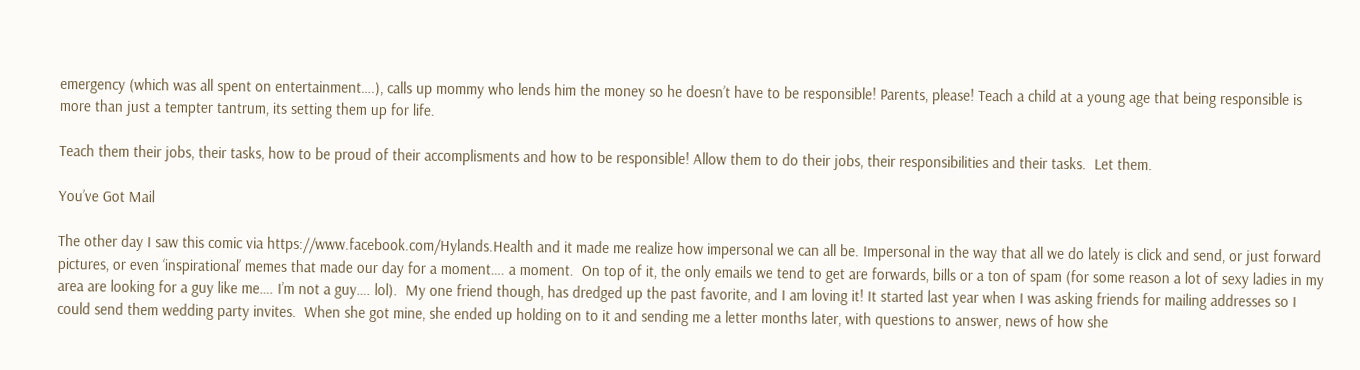emergency (which was all spent on entertainment….), calls up mommy who lends him the money so he doesn’t have to be responsible! Parents, please! Teach a child at a young age that being responsible is more than just a tempter tantrum, its setting them up for life.

Teach them their jobs, their tasks, how to be proud of their accomplisments and how to be responsible! Allow them to do their jobs, their responsibilities and their tasks.  Let them.

You’ve Got Mail

The other day I saw this comic via https://www.facebook.com/Hylands.Health and it made me realize how impersonal we can all be. Impersonal in the way that all we do lately is click and send, or just forward pictures, or even ‘inspirational’ memes that made our day for a moment…. a moment.  On top of it, the only emails we tend to get are forwards, bills or a ton of spam (for some reason a lot of sexy ladies in my area are looking for a guy like me…. I’m not a guy…. lol).  My one friend though, has dredged up the past favorite, and I am loving it! It started last year when I was asking friends for mailing addresses so I could send them wedding party invites.  When she got mine, she ended up holding on to it and sending me a letter months later, with questions to answer, news of how she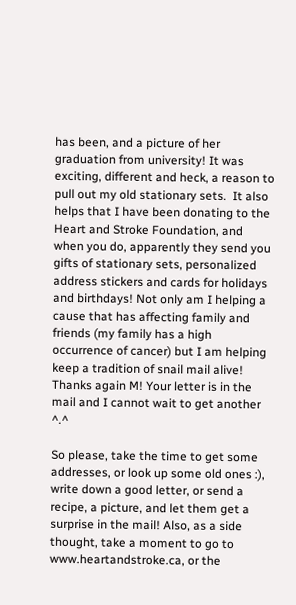has been, and a picture of her graduation from university! It was exciting, different and heck, a reason to pull out my old stationary sets.  It also helps that I have been donating to the Heart and Stroke Foundation, and when you do, apparently they send you gifts of stationary sets, personalized address stickers and cards for holidays and birthdays! Not only am I helping a cause that has affecting family and friends (my family has a high occurrence of cancer) but I am helping keep a tradition of snail mail alive! Thanks again M! Your letter is in the mail and I cannot wait to get another ^.^

So please, take the time to get some addresses, or look up some old ones :), write down a good letter, or send a recipe, a picture, and let them get a surprise in the mail! Also, as a side thought, take a moment to go to www.heartandstroke.ca, or the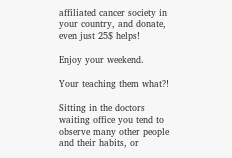affiliated cancer society in your country, and donate, even just 25$ helps!

Enjoy your weekend.

Your teaching them what?!

Sitting in the doctors waiting office you tend to observe many other people and their habits, or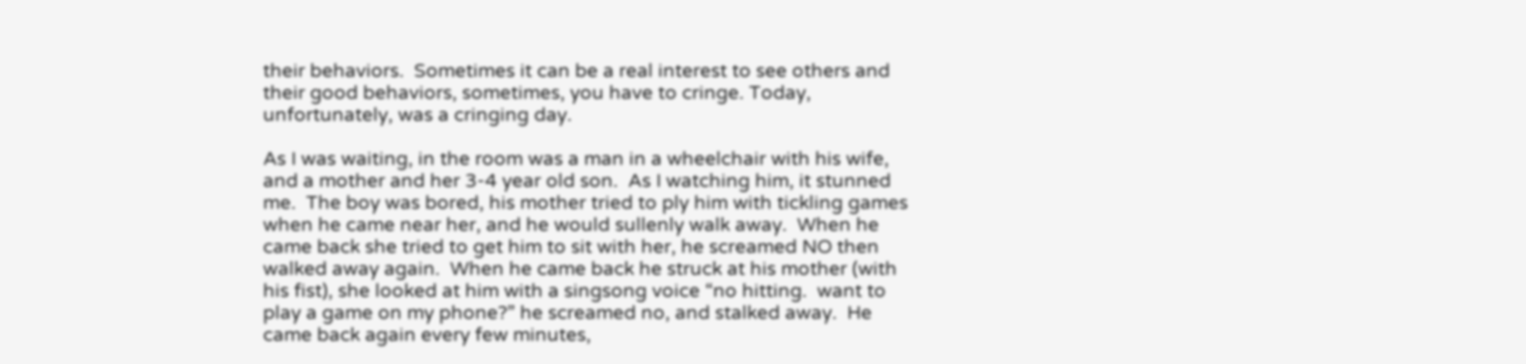their behaviors.  Sometimes it can be a real interest to see others and their good behaviors, sometimes, you have to cringe. Today, unfortunately, was a cringing day.

As I was waiting, in the room was a man in a wheelchair with his wife, and a mother and her 3-4 year old son.  As I watching him, it stunned me.  The boy was bored, his mother tried to ply him with tickling games when he came near her, and he would sullenly walk away.  When he came back she tried to get him to sit with her, he screamed NO then walked away again.  When he came back he struck at his mother (with his fist), she looked at him with a singsong voice “no hitting.  want to play a game on my phone?” he screamed no, and stalked away.  He came back again every few minutes,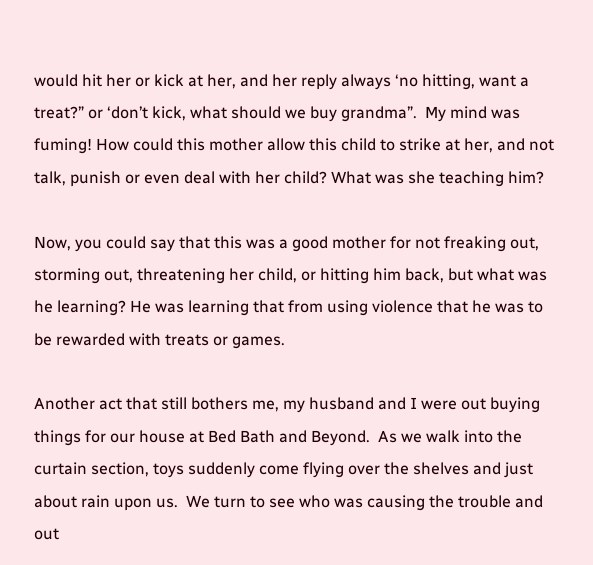would hit her or kick at her, and her reply always ‘no hitting, want a treat?” or ‘don’t kick, what should we buy grandma”.  My mind was fuming! How could this mother allow this child to strike at her, and not talk, punish or even deal with her child? What was she teaching him?

Now, you could say that this was a good mother for not freaking out, storming out, threatening her child, or hitting him back, but what was he learning? He was learning that from using violence that he was to be rewarded with treats or games.

Another act that still bothers me, my husband and I were out buying things for our house at Bed Bath and Beyond.  As we walk into the curtain section, toys suddenly come flying over the shelves and just about rain upon us.  We turn to see who was causing the trouble and out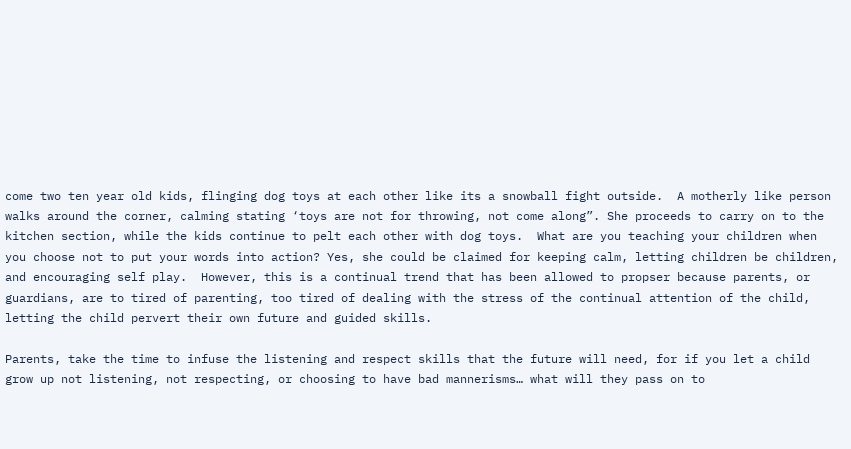come two ten year old kids, flinging dog toys at each other like its a snowball fight outside.  A motherly like person walks around the corner, calming stating ‘toys are not for throwing, not come along”. She proceeds to carry on to the kitchen section, while the kids continue to pelt each other with dog toys.  What are you teaching your children when you choose not to put your words into action? Yes, she could be claimed for keeping calm, letting children be children, and encouraging self play.  However, this is a continual trend that has been allowed to propser because parents, or guardians, are to tired of parenting, too tired of dealing with the stress of the continual attention of the child, letting the child pervert their own future and guided skills.

Parents, take the time to infuse the listening and respect skills that the future will need, for if you let a child grow up not listening, not respecting, or choosing to have bad mannerisms… what will they pass on to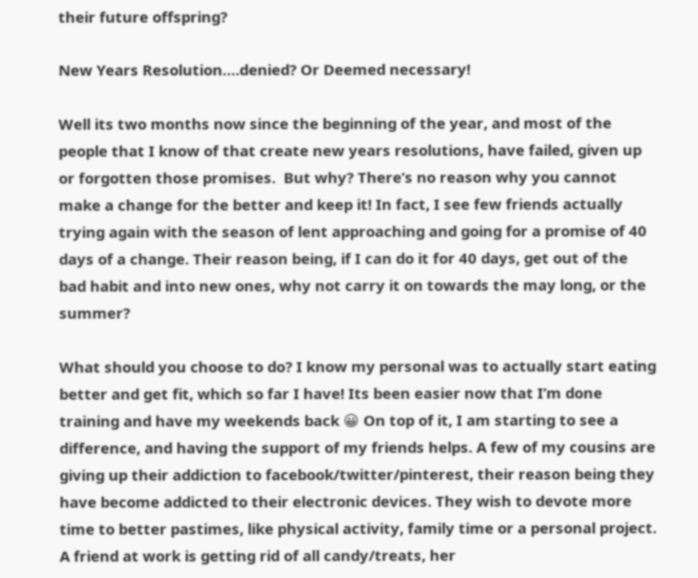their future offspring?

New Years Resolution….denied? Or Deemed necessary!

Well its two months now since the beginning of the year, and most of the people that I know of that create new years resolutions, have failed, given up or forgotten those promises.  But why? There’s no reason why you cannot make a change for the better and keep it! In fact, I see few friends actually trying again with the season of lent approaching and going for a promise of 40 days of a change. Their reason being, if I can do it for 40 days, get out of the bad habit and into new ones, why not carry it on towards the may long, or the summer?

What should you choose to do? I know my personal was to actually start eating better and get fit, which so far I have! Its been easier now that I’m done training and have my weekends back 😀 On top of it, I am starting to see a difference, and having the support of my friends helps. A few of my cousins are giving up their addiction to facebook/twitter/pinterest, their reason being they have become addicted to their electronic devices. They wish to devote more time to better pastimes, like physical activity, family time or a personal project.  A friend at work is getting rid of all candy/treats, her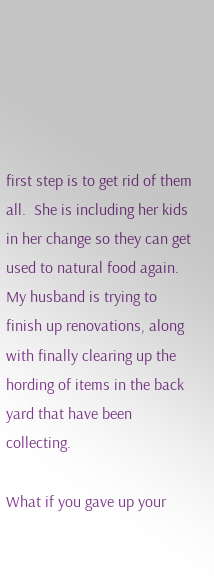first step is to get rid of them all.  She is including her kids in her change so they can get used to natural food again.  My husband is trying to finish up renovations, along with finally clearing up the hording of items in the back yard that have been collecting.

What if you gave up your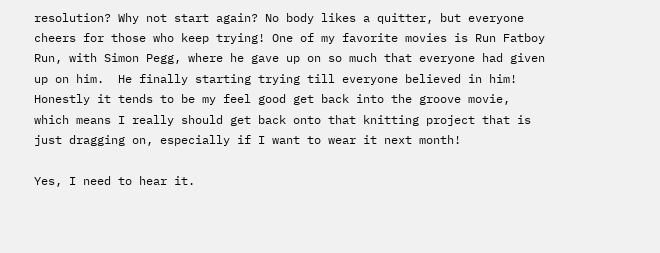resolution? Why not start again? No body likes a quitter, but everyone cheers for those who keep trying! One of my favorite movies is Run Fatboy Run, with Simon Pegg, where he gave up on so much that everyone had given up on him.  He finally starting trying till everyone believed in him! Honestly it tends to be my feel good get back into the groove movie, which means I really should get back onto that knitting project that is just dragging on, especially if I want to wear it next month!

Yes, I need to hear it.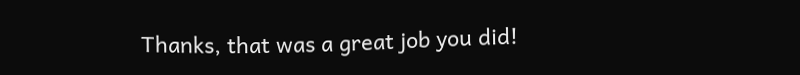Thanks, that was a great job you did!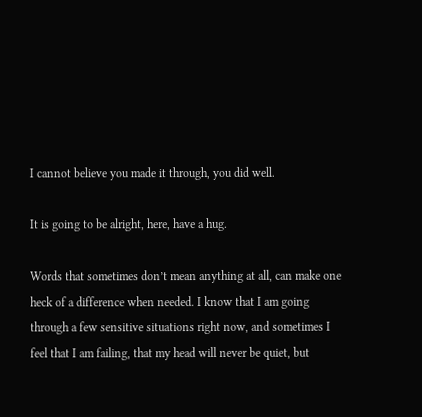I cannot believe you made it through, you did well.

It is going to be alright, here, have a hug.

Words that sometimes don’t mean anything at all, can make one heck of a difference when needed. I know that I am going through a few sensitive situations right now, and sometimes I feel that I am failing, that my head will never be quiet, but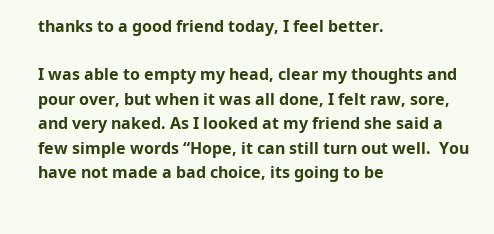thanks to a good friend today, I feel better.

I was able to empty my head, clear my thoughts and pour over, but when it was all done, I felt raw, sore, and very naked. As I looked at my friend she said a few simple words “Hope, it can still turn out well.  You have not made a bad choice, its going to be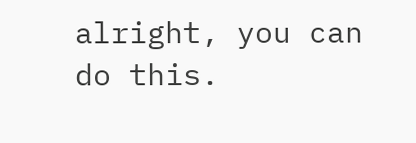alright, you can do this.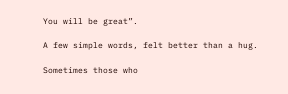You will be great”.

A few simple words, felt better than a hug.

Sometimes those who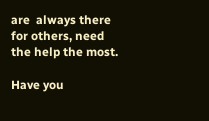are  always there for others, need the help the most.

Have you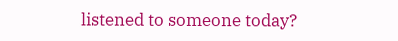listened to someone today?